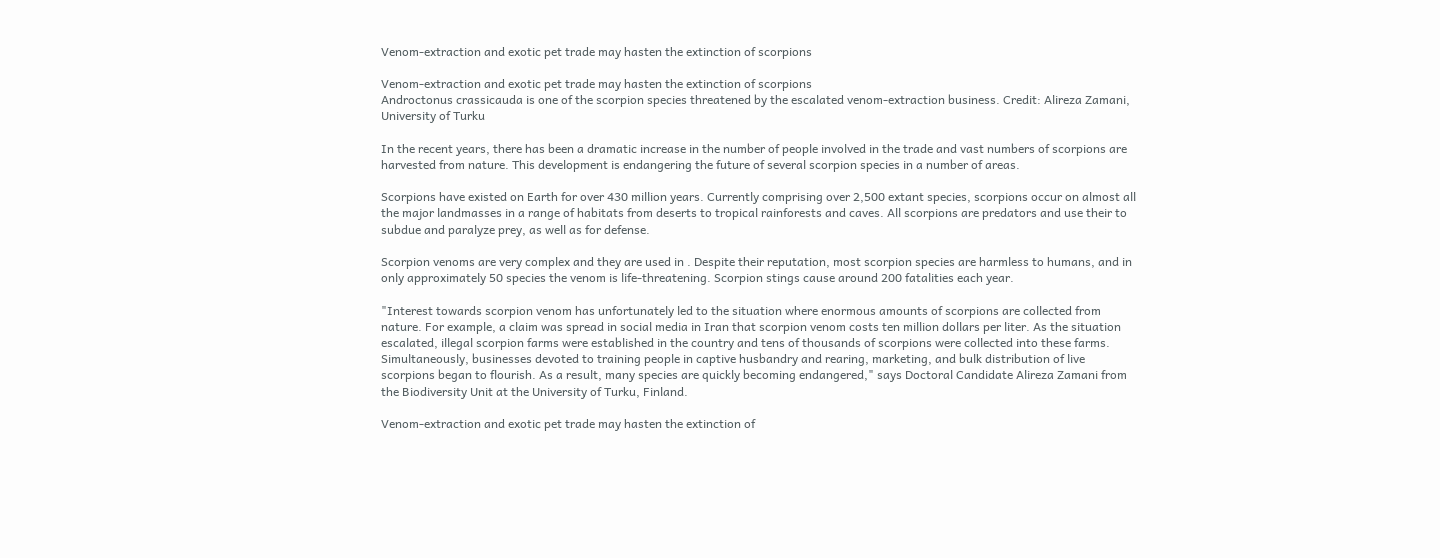Venom-extraction and exotic pet trade may hasten the extinction of scorpions

Venom-extraction and exotic pet trade may hasten the extinction of scorpions
Androctonus crassicauda is one of the scorpion species threatened by the escalated venom-extraction business. Credit: Alireza Zamani, University of Turku

In the recent years, there has been a dramatic increase in the number of people involved in the trade and vast numbers of scorpions are harvested from nature. This development is endangering the future of several scorpion species in a number of areas.

Scorpions have existed on Earth for over 430 million years. Currently comprising over 2,500 extant species, scorpions occur on almost all the major landmasses in a range of habitats from deserts to tropical rainforests and caves. All scorpions are predators and use their to subdue and paralyze prey, as well as for defense.

Scorpion venoms are very complex and they are used in . Despite their reputation, most scorpion species are harmless to humans, and in only approximately 50 species the venom is life-threatening. Scorpion stings cause around 200 fatalities each year.

"Interest towards scorpion venom has unfortunately led to the situation where enormous amounts of scorpions are collected from nature. For example, a claim was spread in social media in Iran that scorpion venom costs ten million dollars per liter. As the situation escalated, illegal scorpion farms were established in the country and tens of thousands of scorpions were collected into these farms. Simultaneously, businesses devoted to training people in captive husbandry and rearing, marketing, and bulk distribution of live scorpions began to flourish. As a result, many species are quickly becoming endangered," says Doctoral Candidate Alireza Zamani from the Biodiversity Unit at the University of Turku, Finland.

Venom-extraction and exotic pet trade may hasten the extinction of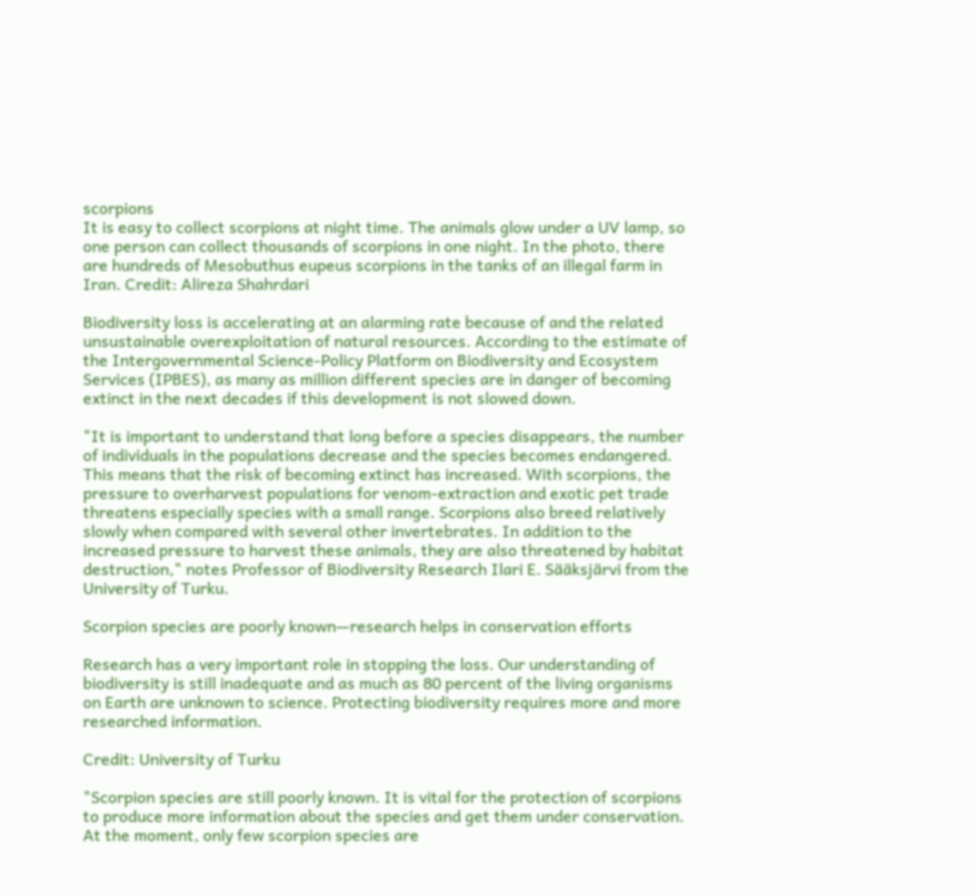scorpions
It is easy to collect scorpions at night time. The animals glow under a UV lamp, so one person can collect thousands of scorpions in one night. In the photo, there are hundreds of Mesobuthus eupeus scorpions in the tanks of an illegal farm in Iran. Credit: Alireza Shahrdari

Biodiversity loss is accelerating at an alarming rate because of and the related unsustainable overexploitation of natural resources. According to the estimate of the Intergovernmental Science-Policy Platform on Biodiversity and Ecosystem Services (IPBES), as many as million different species are in danger of becoming extinct in the next decades if this development is not slowed down.

"It is important to understand that long before a species disappears, the number of individuals in the populations decrease and the species becomes endangered. This means that the risk of becoming extinct has increased. With scorpions, the pressure to overharvest populations for venom-extraction and exotic pet trade threatens especially species with a small range. Scorpions also breed relatively slowly when compared with several other invertebrates. In addition to the increased pressure to harvest these animals, they are also threatened by habitat destruction," notes Professor of Biodiversity Research Ilari E. Sääksjärvi from the University of Turku.

Scorpion species are poorly known—research helps in conservation efforts

Research has a very important role in stopping the loss. Our understanding of biodiversity is still inadequate and as much as 80 percent of the living organisms on Earth are unknown to science. Protecting biodiversity requires more and more researched information.

Credit: University of Turku

"Scorpion species are still poorly known. It is vital for the protection of scorpions to produce more information about the species and get them under conservation. At the moment, only few scorpion species are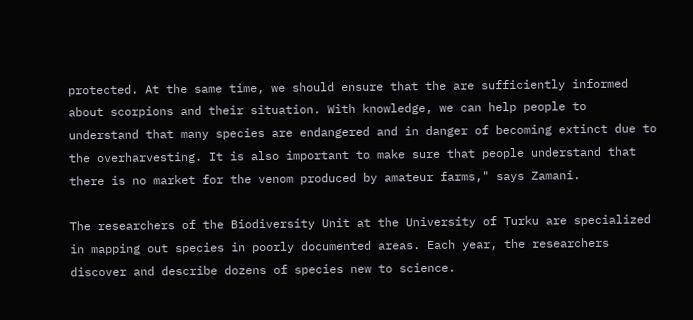protected. At the same time, we should ensure that the are sufficiently informed about scorpions and their situation. With knowledge, we can help people to understand that many species are endangered and in danger of becoming extinct due to the overharvesting. It is also important to make sure that people understand that there is no market for the venom produced by amateur farms," says Zamani.

The researchers of the Biodiversity Unit at the University of Turku are specialized in mapping out species in poorly documented areas. Each year, the researchers discover and describe dozens of species new to science.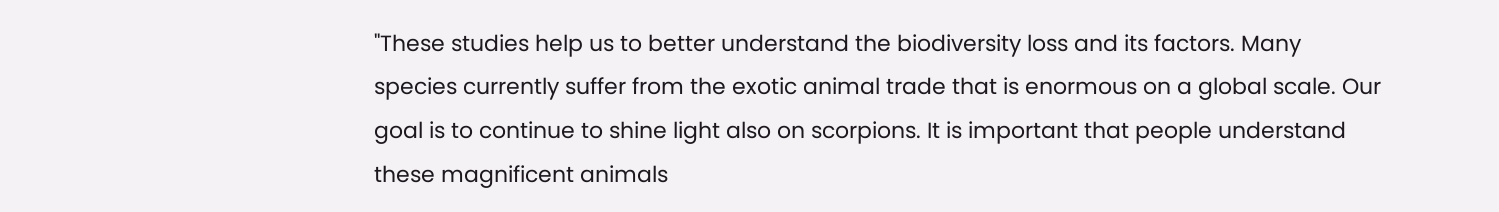"These studies help us to better understand the biodiversity loss and its factors. Many species currently suffer from the exotic animal trade that is enormous on a global scale. Our goal is to continue to shine light also on scorpions. It is important that people understand these magnificent animals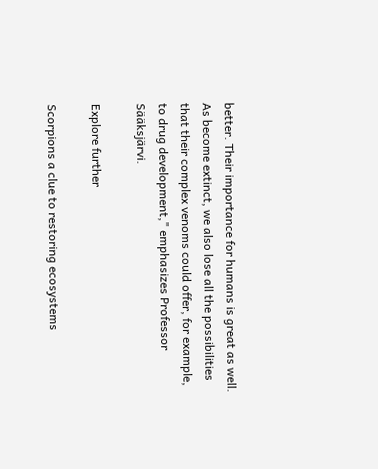better. Their importance for humans is great as well. As become extinct, we also lose all the possibilities that their complex venoms could offer, for example, to drug development," emphasizes Professor Sääksjärvi.

Explore further

Scorpions a clue to restoring ecosystems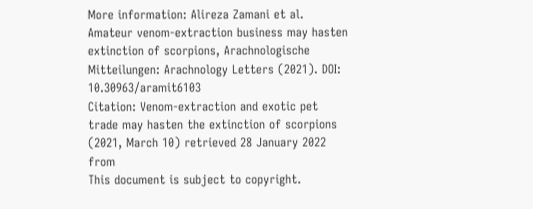More information: Alireza Zamani et al. Amateur venom-extraction business may hasten extinction of scorpions, Arachnologische Mitteilungen: Arachnology Letters (2021). DOI: 10.30963/aramit6103
Citation: Venom-extraction and exotic pet trade may hasten the extinction of scorpions (2021, March 10) retrieved 28 January 2022 from
This document is subject to copyright.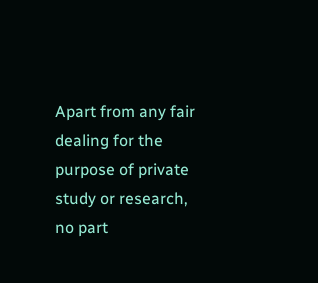Apart from any fair dealing for the purpose of private study or research, no part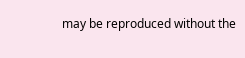may be reproduced without the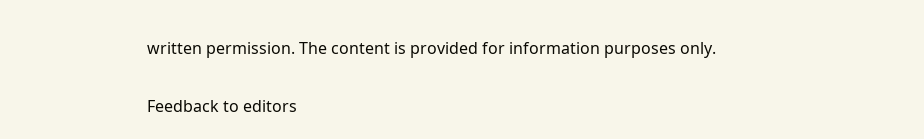written permission. The content is provided for information purposes only.

Feedback to editors